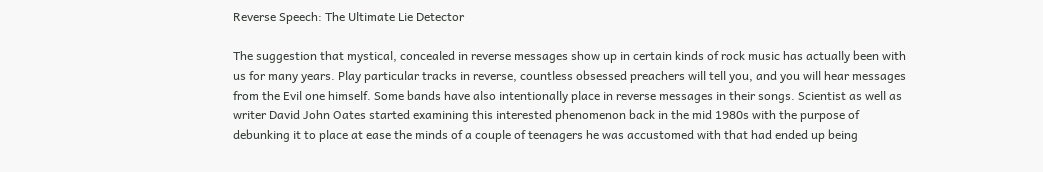Reverse Speech: The Ultimate Lie Detector

The suggestion that mystical, concealed in reverse messages show up in certain kinds of rock music has actually been with us for many years. Play particular tracks in reverse, countless obsessed preachers will tell you, and you will hear messages from the Evil one himself. Some bands have also intentionally place in reverse messages in their songs. Scientist as well as writer David John Oates started examining this interested phenomenon back in the mid 1980s with the purpose of debunking it to place at ease the minds of a couple of teenagers he was accustomed with that had ended up being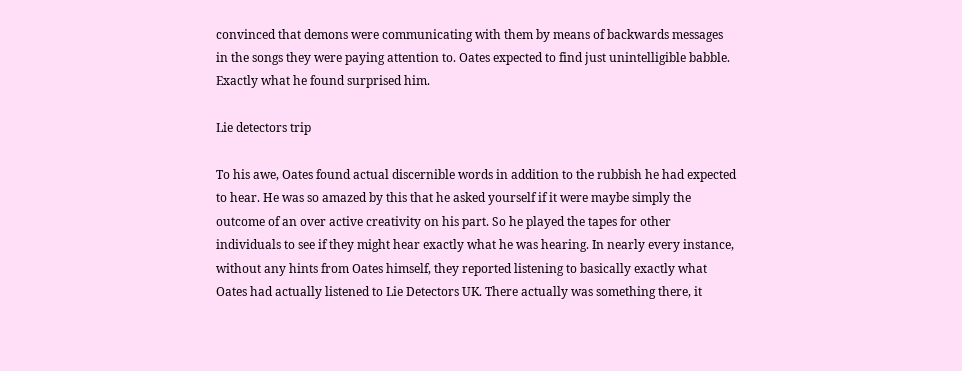convinced that demons were communicating with them by means of backwards messages in the songs they were paying attention to. Oates expected to find just unintelligible babble. Exactly what he found surprised him.

Lie detectors trip

To his awe, Oates found actual discernible words in addition to the rubbish he had expected to hear. He was so amazed by this that he asked yourself if it were maybe simply the outcome of an over active creativity on his part. So he played the tapes for other individuals to see if they might hear exactly what he was hearing. In nearly every instance, without any hints from Oates himself, they reported listening to basically exactly what Oates had actually listened to Lie Detectors UK. There actually was something there, it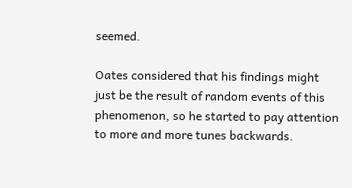seemed.

Oates considered that his findings might just be the result of random events of this phenomenon, so he started to pay attention to more and more tunes backwards.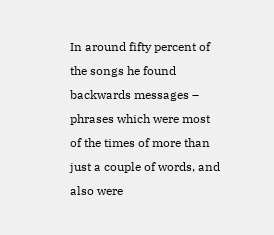In around fifty percent of the songs he found backwards messages – phrases which were most of the times of more than just a couple of words, and also were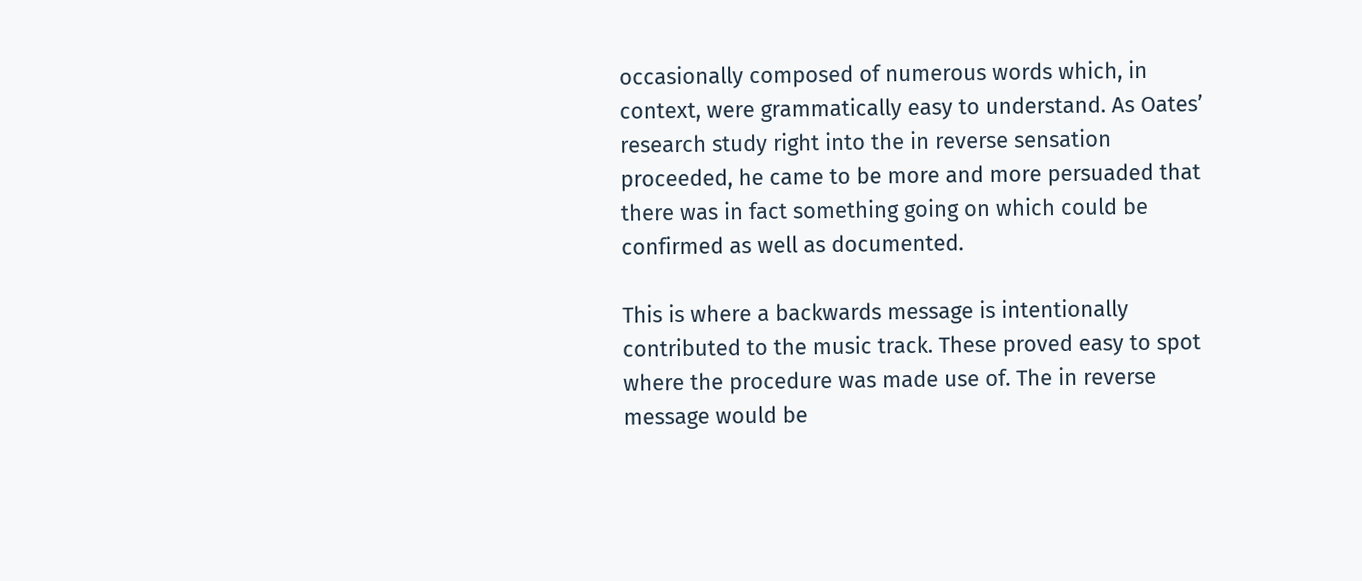occasionally composed of numerous words which, in context, were grammatically easy to understand. As Oates’ research study right into the in reverse sensation proceeded, he came to be more and more persuaded that there was in fact something going on which could be confirmed as well as documented.

This is where a backwards message is intentionally contributed to the music track. These proved easy to spot where the procedure was made use of. The in reverse message would be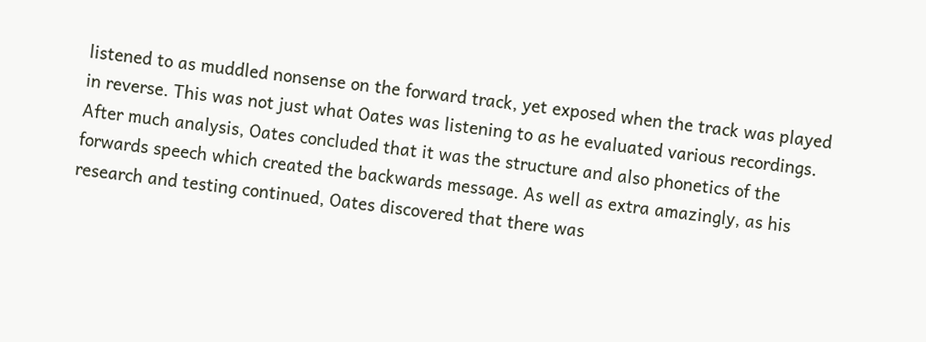listened to as muddled nonsense on the forward track, yet exposed when the track was played in reverse. This was not just what Oates was listening to as he evaluated various recordings. After much analysis, Oates concluded that it was the structure and also phonetics of the forwards speech which created the backwards message. As well as extra amazingly, as his research and testing continued, Oates discovered that there was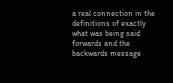a real connection in the definitions of exactly what was being said forwards and the backwards message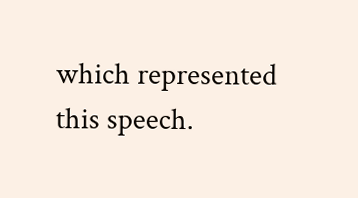which represented this speech.